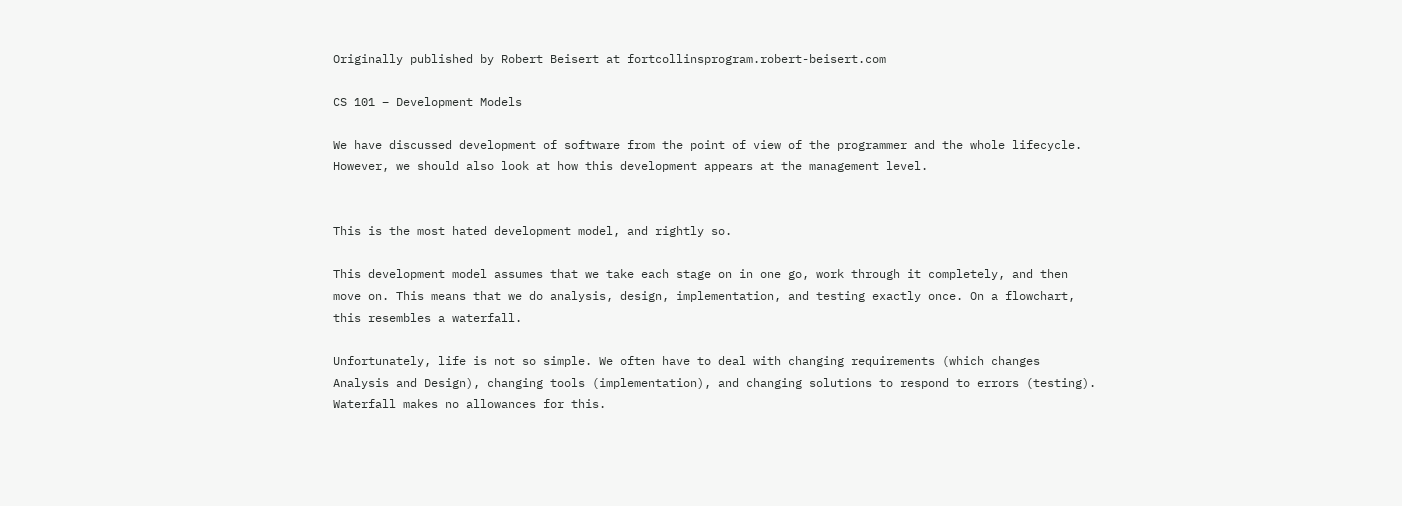Originally published by Robert Beisert at fortcollinsprogram.robert-beisert.com

CS 101 – Development Models

We have discussed development of software from the point of view of the programmer and the whole lifecycle. However, we should also look at how this development appears at the management level.


This is the most hated development model, and rightly so.

This development model assumes that we take each stage on in one go, work through it completely, and then move on. This means that we do analysis, design, implementation, and testing exactly once. On a flowchart, this resembles a waterfall.

Unfortunately, life is not so simple. We often have to deal with changing requirements (which changes Analysis and Design), changing tools (implementation), and changing solutions to respond to errors (testing). Waterfall makes no allowances for this.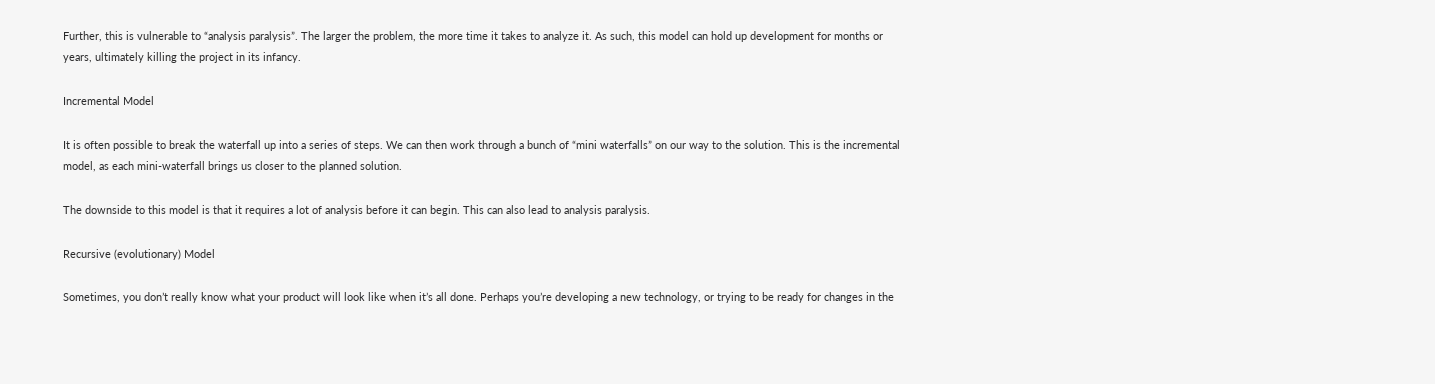Further, this is vulnerable to “analysis paralysis”. The larger the problem, the more time it takes to analyze it. As such, this model can hold up development for months or years, ultimately killing the project in its infancy.

Incremental Model

It is often possible to break the waterfall up into a series of steps. We can then work through a bunch of “mini waterfalls” on our way to the solution. This is the incremental model, as each mini-waterfall brings us closer to the planned solution.

The downside to this model is that it requires a lot of analysis before it can begin. This can also lead to analysis paralysis.

Recursive (evolutionary) Model

Sometimes, you don’t really know what your product will look like when it’s all done. Perhaps you’re developing a new technology, or trying to be ready for changes in the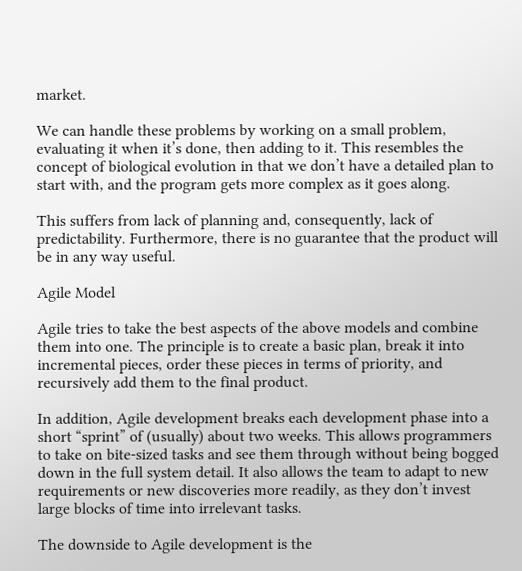market.

We can handle these problems by working on a small problem, evaluating it when it’s done, then adding to it. This resembles the concept of biological evolution in that we don’t have a detailed plan to start with, and the program gets more complex as it goes along.

This suffers from lack of planning and, consequently, lack of predictability. Furthermore, there is no guarantee that the product will be in any way useful.

Agile Model

Agile tries to take the best aspects of the above models and combine them into one. The principle is to create a basic plan, break it into incremental pieces, order these pieces in terms of priority, and recursively add them to the final product.

In addition, Agile development breaks each development phase into a short “sprint” of (usually) about two weeks. This allows programmers to take on bite-sized tasks and see them through without being bogged down in the full system detail. It also allows the team to adapt to new requirements or new discoveries more readily, as they don’t invest large blocks of time into irrelevant tasks.

The downside to Agile development is the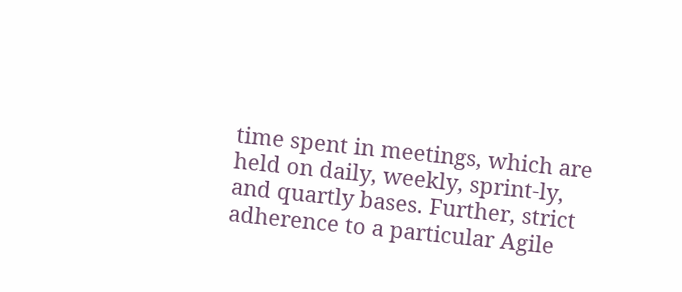time spent in meetings, which are held on daily, weekly, sprint-ly, and quartly bases. Further, strict adherence to a particular Agile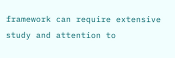framework can require extensive study and attention to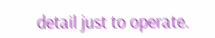detail just to operate.